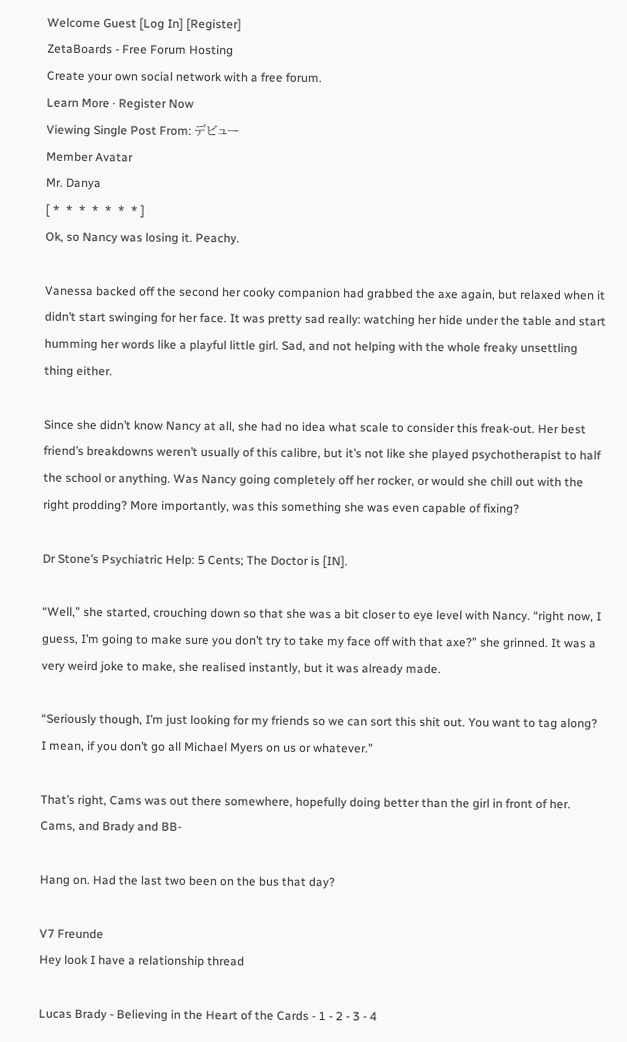Welcome Guest [Log In] [Register]
ZetaBoards - Free Forum Hosting
Create your own social network with a free forum.
Learn More · Register Now
Viewing Single Post From: デビュー
Member Avatar
Mr. Danya
[ *  *  *  *  *  *  * ]
Ok, so Nancy was losing it. Peachy.

Vanessa backed off the second her cooky companion had grabbed the axe again, but relaxed when it didn’t start swinging for her face. It was pretty sad really: watching her hide under the table and start humming her words like a playful little girl. Sad, and not helping with the whole freaky unsettling thing either.

Since she didn’t know Nancy at all, she had no idea what scale to consider this freak-out. Her best friend’s breakdowns weren’t usually of this calibre, but it’s not like she played psychotherapist to half the school or anything. Was Nancy going completely off her rocker, or would she chill out with the right prodding? More importantly, was this something she was even capable of fixing?

Dr Stone’s Psychiatric Help: 5 Cents; The Doctor is [IN].

“Well,” she started, crouching down so that she was a bit closer to eye level with Nancy. “right now, I guess, I’m going to make sure you don’t try to take my face off with that axe?” she grinned. It was a very weird joke to make, she realised instantly, but it was already made.

“Seriously though, I’m just looking for my friends so we can sort this shit out. You want to tag along? I mean, if you don’t go all Michael Myers on us or whatever.”

That’s right, Cams was out there somewhere, hopefully doing better than the girl in front of her. Cams, and Brady and BB-

Hang on. Had the last two been on the bus that day?

V7 Freunde
Hey look I have a relationship thread

Lucas Brady - Believing in the Heart of the Cards - 1 - 2 - 3 - 4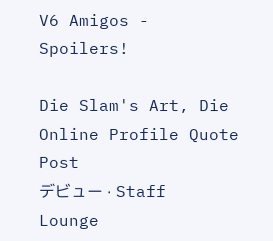V6 Amigos - Spoilers!

Die Slam's Art, Die
Online Profile Quote Post
デビュー · Staff Lounge